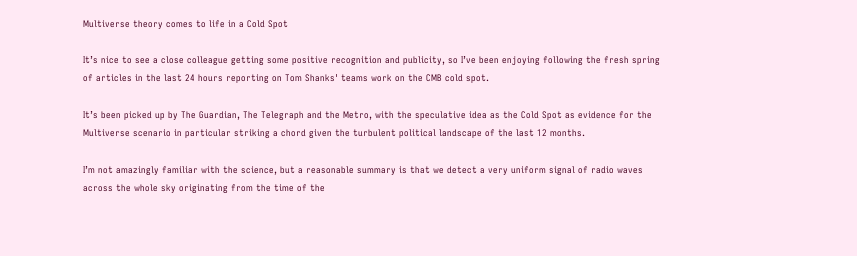Multiverse theory comes to life in a Cold Spot

It’s nice to see a close colleague getting some positive recognition and publicity, so I’ve been enjoying following the fresh spring of articles in the last 24 hours reporting on Tom Shanks' teams work on the CMB cold spot.

It’s been picked up by The Guardian, The Telegraph and the Metro, with the speculative idea as the Cold Spot as evidence for the Multiverse scenario in particular striking a chord given the turbulent political landscape of the last 12 months.

I’m not amazingly familiar with the science, but a reasonable summary is that we detect a very uniform signal of radio waves across the whole sky originating from the time of the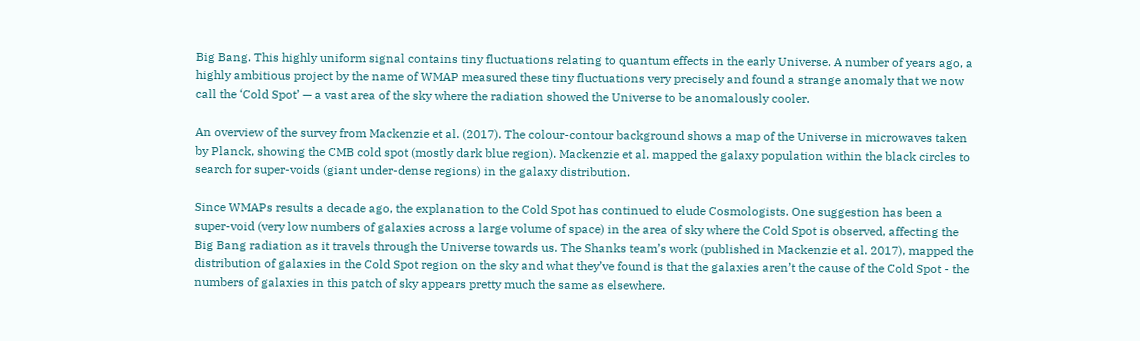Big Bang. This highly uniform signal contains tiny fluctuations relating to quantum effects in the early Universe. A number of years ago, a highly ambitious project by the name of WMAP measured these tiny fluctuations very precisely and found a strange anomaly that we now call the ‘Cold Spot’ — a vast area of the sky where the radiation showed the Universe to be anomalously cooler.

An overview of the survey from Mackenzie et al. (2017). The colour-contour background shows a map of the Universe in microwaves taken by Planck, showing the CMB cold spot (mostly dark blue region). Mackenzie et al. mapped the galaxy population within the black circles to search for super-voids (giant under-dense regions) in the galaxy distribution.

Since WMAPs results a decade ago, the explanation to the Cold Spot has continued to elude Cosmologists. One suggestion has been a super-void (very low numbers of galaxies across a large volume of space) in the area of sky where the Cold Spot is observed, affecting the Big Bang radiation as it travels through the Universe towards us. The Shanks team’s work (published in Mackenzie et al. 2017), mapped the distribution of galaxies in the Cold Spot region on the sky and what they’ve found is that the galaxies aren’t the cause of the Cold Spot - the numbers of galaxies in this patch of sky appears pretty much the same as elsewhere.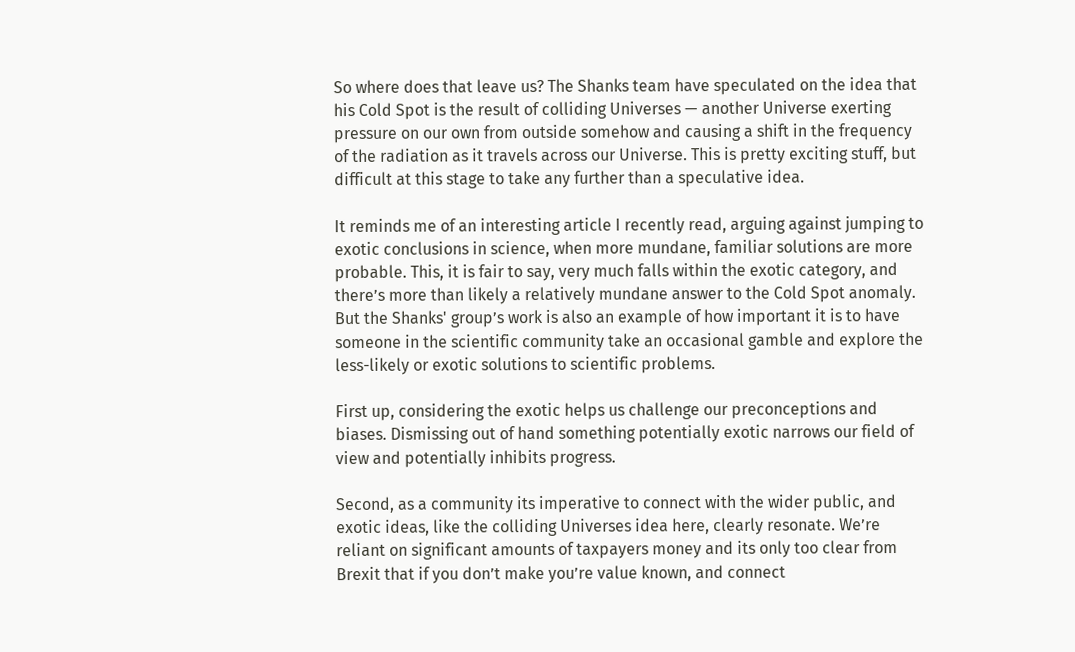So where does that leave us? The Shanks team have speculated on the idea that his Cold Spot is the result of colliding Universes — another Universe exerting pressure on our own from outside somehow and causing a shift in the frequency of the radiation as it travels across our Universe. This is pretty exciting stuff, but difficult at this stage to take any further than a speculative idea.

It reminds me of an interesting article I recently read, arguing against jumping to exotic conclusions in science, when more mundane, familiar solutions are more probable. This, it is fair to say, very much falls within the exotic category, and there’s more than likely a relatively mundane answer to the Cold Spot anomaly. But the Shanks' group’s work is also an example of how important it is to have someone in the scientific community take an occasional gamble and explore the less-likely or exotic solutions to scientific problems.

First up, considering the exotic helps us challenge our preconceptions and biases. Dismissing out of hand something potentially exotic narrows our field of view and potentially inhibits progress.

Second, as a community its imperative to connect with the wider public, and exotic ideas, like the colliding Universes idea here, clearly resonate. We’re reliant on significant amounts of taxpayers money and its only too clear from Brexit that if you don’t make you’re value known, and connect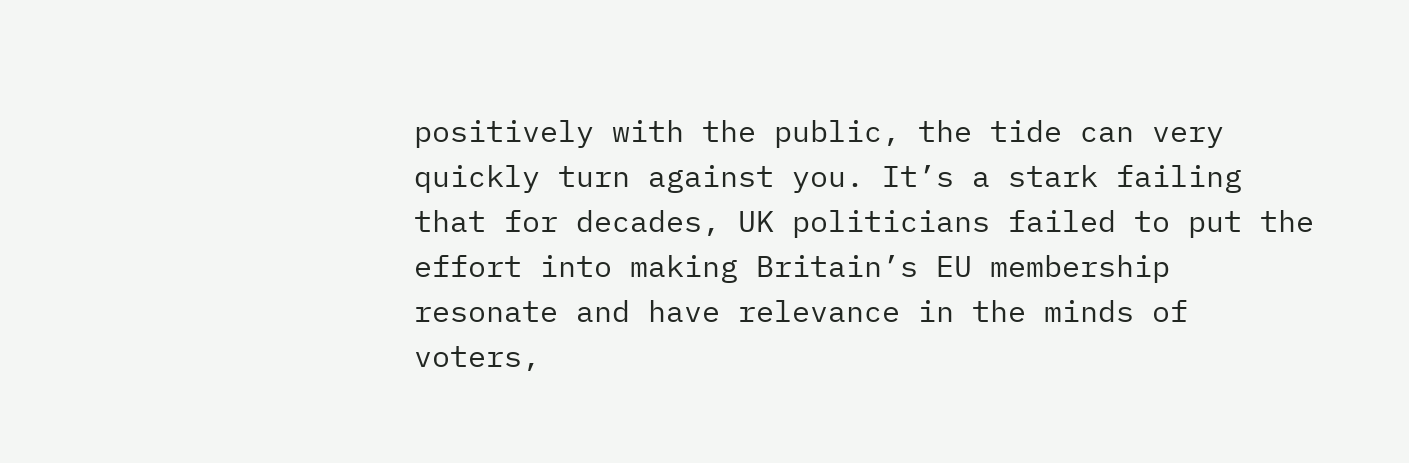positively with the public, the tide can very quickly turn against you. It’s a stark failing that for decades, UK politicians failed to put the effort into making Britain’s EU membership resonate and have relevance in the minds of voters,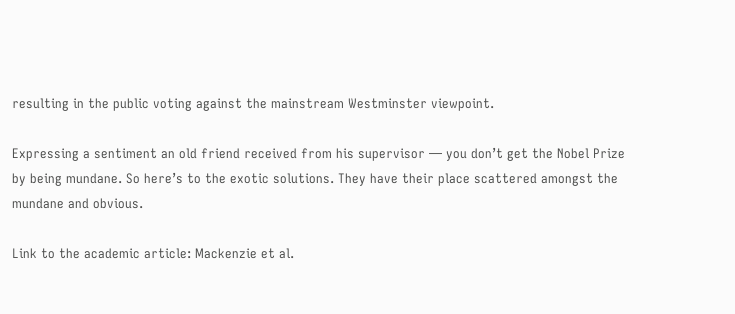resulting in the public voting against the mainstream Westminster viewpoint.

Expressing a sentiment an old friend received from his supervisor — you don’t get the Nobel Prize by being mundane. So here’s to the exotic solutions. They have their place scattered amongst the mundane and obvious.

Link to the academic article: Mackenzie et al.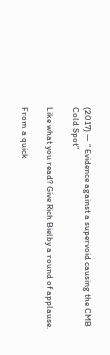(2017) — “ Evidence against a supervoid causing the CMB Cold Spot”

Like what you read? Give Rich Bielby a round of applause.

From a quick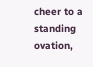cheer to a standing ovation,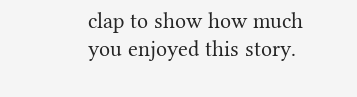clap to show how much you enjoyed this story.